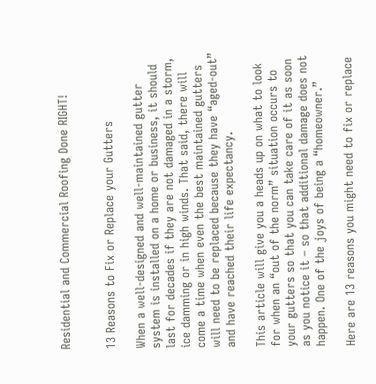Residential and Commercial Roofing Done RIGHT!


13 Reasons to Fix or Replace your Gutters

When a well-designed and well-maintained gutter system is installed on a home or business, it should last for decades if they are not damaged in a storm, ice damming or in high winds. That said, there will come a time when even the best maintained gutters will need to be replaced because they have “aged-out” and have reached their life expectancy.

This article will give you a heads up on what to look for when an “out of the norm” situation occurs to your gutters so that you can take care of it as soon as you notice it – so that additional damage does not happen. One of the joys of being a “homeowner.”

Here are 13 reasons you might need to fix or replace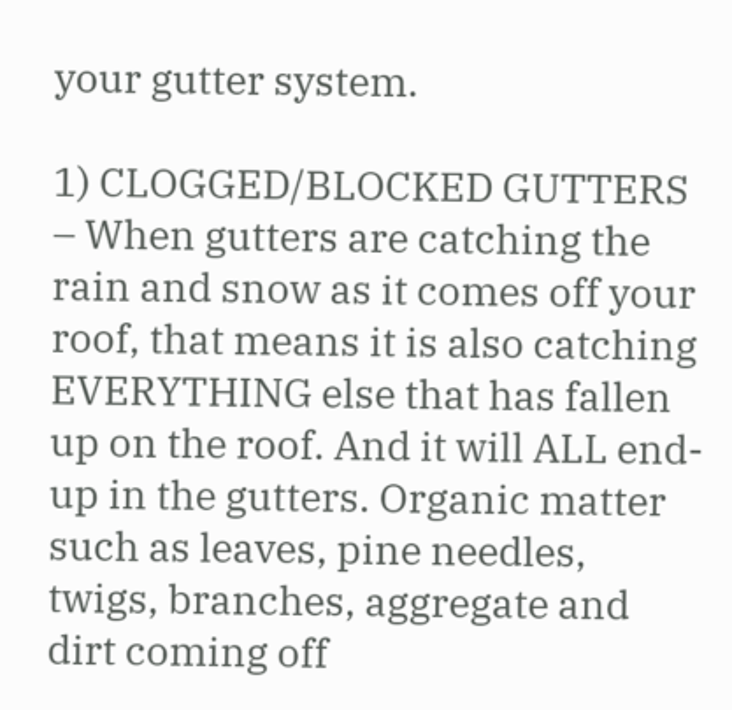your gutter system.

1) CLOGGED/BLOCKED GUTTERS – When gutters are catching the rain and snow as it comes off your roof, that means it is also catching EVERYTHING else that has fallen up on the roof. And it will ALL end-up in the gutters. Organic matter such as leaves, pine needles, twigs, branches, aggregate and dirt coming off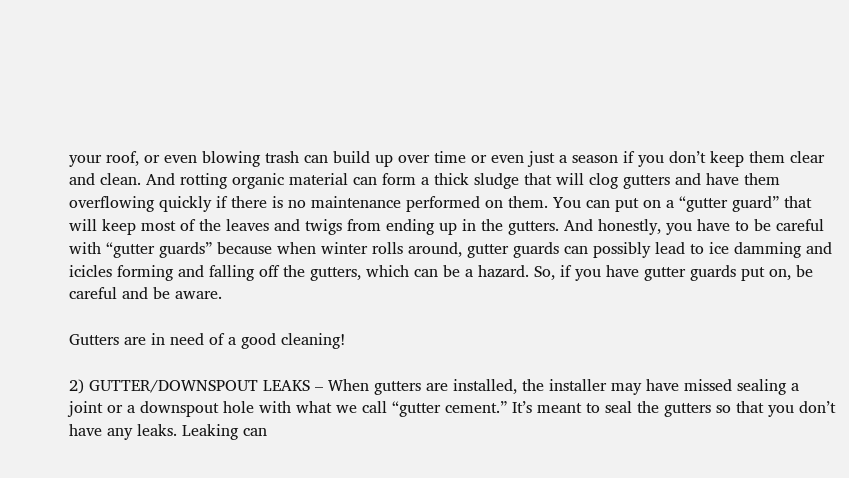your roof, or even blowing trash can build up over time or even just a season if you don’t keep them clear and clean. And rotting organic material can form a thick sludge that will clog gutters and have them overflowing quickly if there is no maintenance performed on them. You can put on a “gutter guard” that will keep most of the leaves and twigs from ending up in the gutters. And honestly, you have to be careful with “gutter guards” because when winter rolls around, gutter guards can possibly lead to ice damming and icicles forming and falling off the gutters, which can be a hazard. So, if you have gutter guards put on, be careful and be aware.

Gutters are in need of a good cleaning!

2) GUTTER/DOWNSPOUT LEAKS – When gutters are installed, the installer may have missed sealing a joint or a downspout hole with what we call “gutter cement.” It’s meant to seal the gutters so that you don’t have any leaks. Leaking can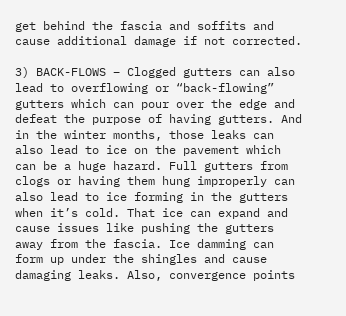get behind the fascia and soffits and cause additional damage if not corrected.

3) BACK-FLOWS – Clogged gutters can also lead to overflowing or “back-flowing” gutters which can pour over the edge and defeat the purpose of having gutters. And in the winter months, those leaks can also lead to ice on the pavement which can be a huge hazard. Full gutters from clogs or having them hung improperly can also lead to ice forming in the gutters when it’s cold. That ice can expand and cause issues like pushing the gutters away from the fascia. Ice damming can form up under the shingles and cause damaging leaks. Also, convergence points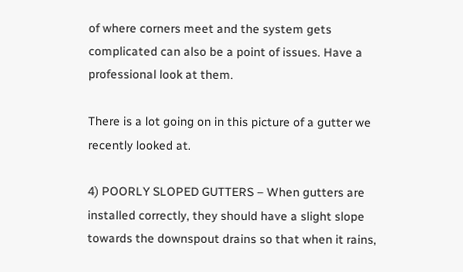of where corners meet and the system gets complicated can also be a point of issues. Have a professional look at them.

There is a lot going on in this picture of a gutter we recently looked at.

4) POORLY SLOPED GUTTERS – When gutters are installed correctly, they should have a slight slope towards the downspout drains so that when it rains,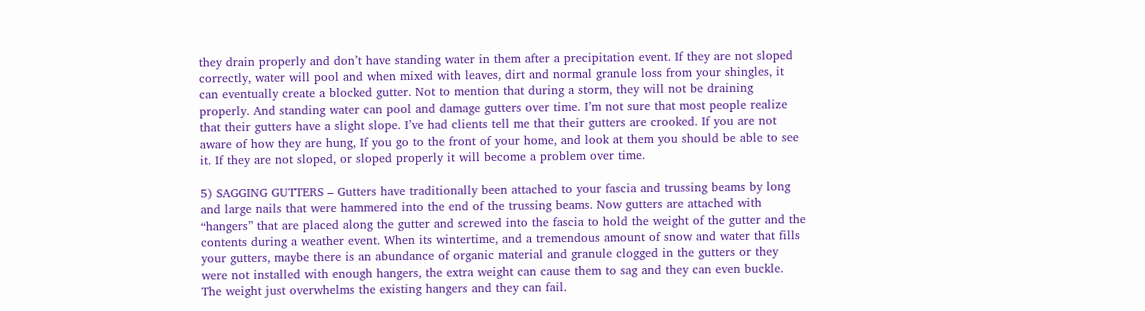they drain properly and don’t have standing water in them after a precipitation event. If they are not sloped correctly, water will pool and when mixed with leaves, dirt and normal granule loss from your shingles, it can eventually create a blocked gutter. Not to mention that during a storm, they will not be draining properly. And standing water can pool and damage gutters over time. I’m not sure that most people realize that their gutters have a slight slope. I’ve had clients tell me that their gutters are crooked. If you are not aware of how they are hung, If you go to the front of your home, and look at them you should be able to see it. If they are not sloped, or sloped properly it will become a problem over time.

5) SAGGING GUTTERS – Gutters have traditionally been attached to your fascia and trussing beams by long and large nails that were hammered into the end of the trussing beams. Now gutters are attached with “hangers” that are placed along the gutter and screwed into the fascia to hold the weight of the gutter and the contents during a weather event. When its wintertime, and a tremendous amount of snow and water that fills your gutters, maybe there is an abundance of organic material and granule clogged in the gutters or they were not installed with enough hangers, the extra weight can cause them to sag and they can even buckle. The weight just overwhelms the existing hangers and they can fail.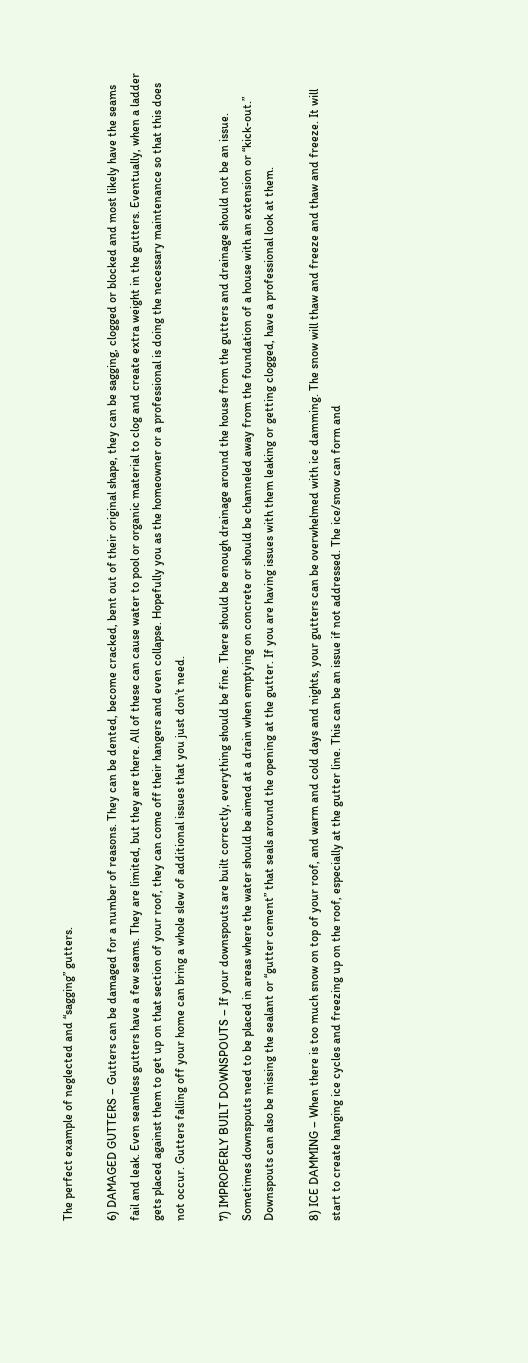The perfect example of neglected and “sagging” gutters.

6) DAMAGED GUTTERS – Gutters can be damaged for a number of reasons. They can be dented, become cracked, bent out of their original shape, they can be sagging, clogged or blocked and most likely have the seams fail and leak. Even seamless gutters have a few seams. They are limited, but they are there. All of these can cause water to pool or organic material to clog and create extra weight in the gutters. Eventually, when a ladder gets placed against them to get up on that section of your roof, they can come off their hangers and even collapse. Hopefully you as the homeowner or a professional is doing the necessary maintenance so that this does not occur. Gutters falling off your home can bring a whole slew of additional issues that you just don’t need.

7) IMPROPERLY BUILT DOWNSPOUTS – If your downspouts are built correctly, everything should be fine. There should be enough drainage around the house from the gutters and drainage should not be an issue. Sometimes downspouts need to be placed in areas where the water should be aimed at a drain when emptying on concrete or should be channeled away from the foundation of a house with an extension or “kick-out.” Downspouts can also be missing the sealant or “gutter cement” that seals around the opening at the gutter. If you are having issues with them leaking or getting clogged, have a professional look at them.

8) ICE DAMMING – When there is too much snow on top of your roof, and warm and cold days and nights, your gutters can be overwhelmed with ice damming. The snow will thaw and freeze and thaw and freeze. It will start to create hanging ice cycles and freezing up on the roof, especially at the gutter line. This can be an issue if not addressed. The ice/snow can form and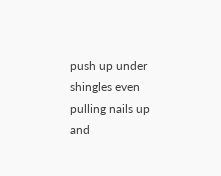push up under shingles even pulling nails up and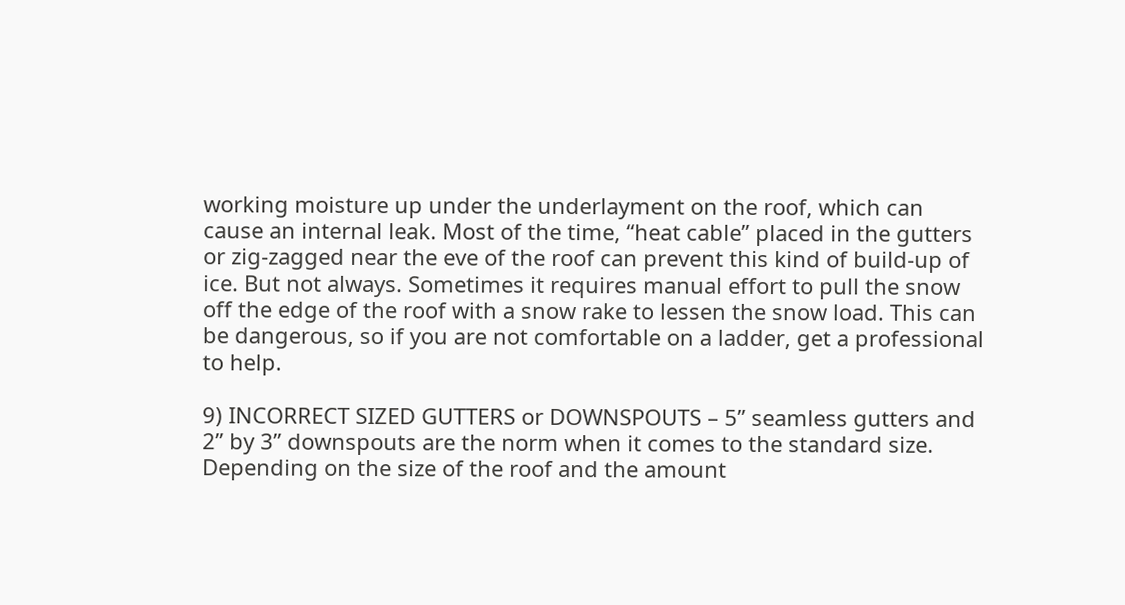working moisture up under the underlayment on the roof, which can cause an internal leak. Most of the time, “heat cable” placed in the gutters or zig-zagged near the eve of the roof can prevent this kind of build-up of ice. But not always. Sometimes it requires manual effort to pull the snow off the edge of the roof with a snow rake to lessen the snow load. This can be dangerous, so if you are not comfortable on a ladder, get a professional to help.

9) INCORRECT SIZED GUTTERS or DOWNSPOUTS – 5” seamless gutters and 2” by 3” downspouts are the norm when it comes to the standard size. Depending on the size of the roof and the amount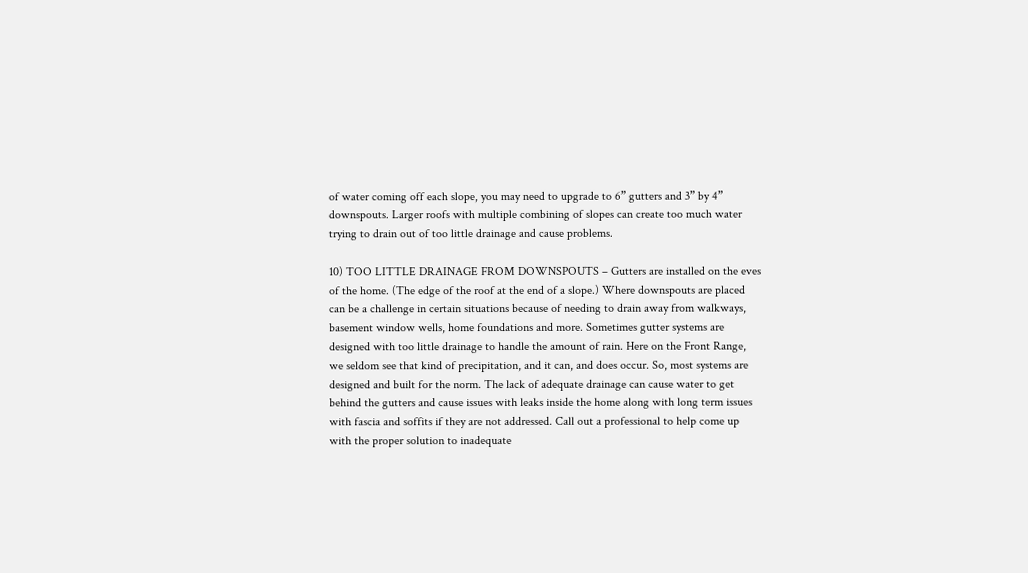of water coming off each slope, you may need to upgrade to 6” gutters and 3” by 4” downspouts. Larger roofs with multiple combining of slopes can create too much water trying to drain out of too little drainage and cause problems.

10) TOO LITTLE DRAINAGE FROM DOWNSPOUTS – Gutters are installed on the eves of the home. (The edge of the roof at the end of a slope.) Where downspouts are placed can be a challenge in certain situations because of needing to drain away from walkways, basement window wells, home foundations and more. Sometimes gutter systems are designed with too little drainage to handle the amount of rain. Here on the Front Range, we seldom see that kind of precipitation, and it can, and does occur. So, most systems are designed and built for the norm. The lack of adequate drainage can cause water to get behind the gutters and cause issues with leaks inside the home along with long term issues with fascia and soffits if they are not addressed. Call out a professional to help come up with the proper solution to inadequate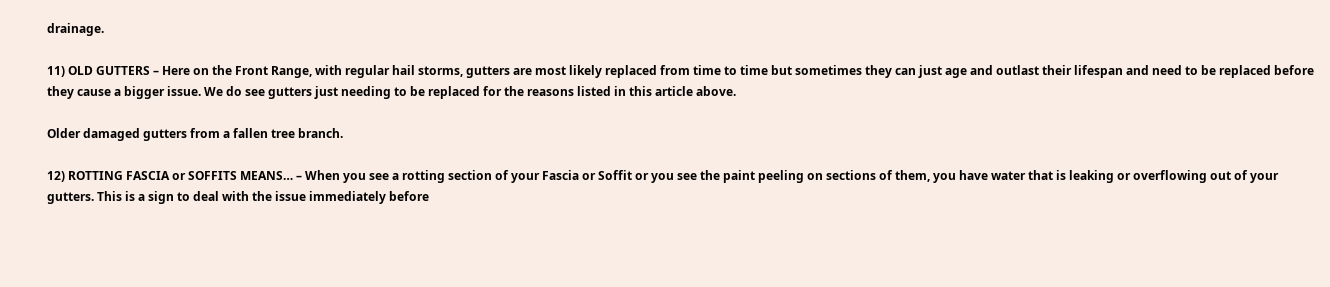drainage.

11) OLD GUTTERS – Here on the Front Range, with regular hail storms, gutters are most likely replaced from time to time but sometimes they can just age and outlast their lifespan and need to be replaced before they cause a bigger issue. We do see gutters just needing to be replaced for the reasons listed in this article above.

Older damaged gutters from a fallen tree branch.

12) ROTTING FASCIA or SOFFITS MEANS… – When you see a rotting section of your Fascia or Soffit or you see the paint peeling on sections of them, you have water that is leaking or overflowing out of your gutters. This is a sign to deal with the issue immediately before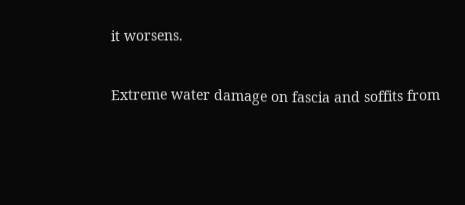it worsens.

Extreme water damage on fascia and soffits from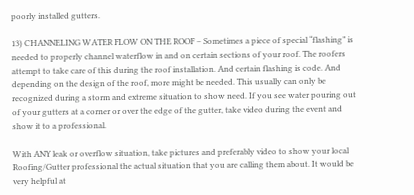poorly installed gutters.

13) CHANNELING WATER FLOW ON THE ROOF – Sometimes a piece of special “flashing” is needed to properly channel waterflow in and on certain sections of your roof. The roofers attempt to take care of this during the roof installation. And certain flashing is code. And depending on the design of the roof, more might be needed. This usually can only be recognized during a storm and extreme situation to show need. If you see water pouring out of your gutters at a corner or over the edge of the gutter, take video during the event and show it to a professional.

With ANY leak or overflow situation, take pictures and preferably video to show your local Roofing/Gutter professional the actual situation that you are calling them about. It would be very helpful at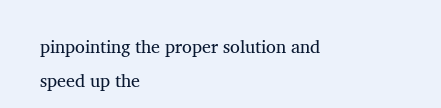pinpointing the proper solution and speed up the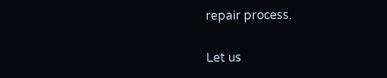repair process.

Let us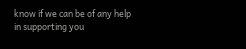know if we can be of any help in supporting you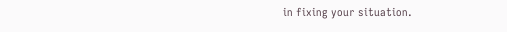in fixing your situation.